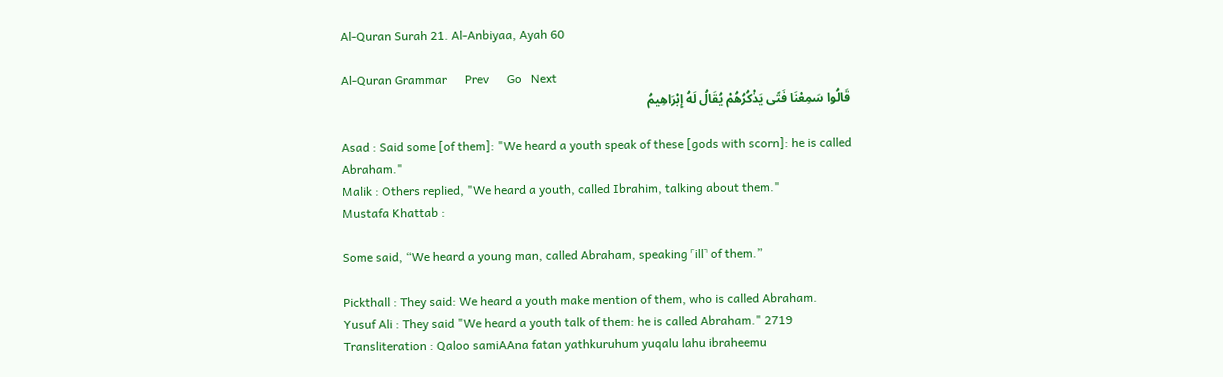Al-Quran Surah 21. Al-Anbiyaa, Ayah 60

Al-Quran Grammar      Prev      Go   Next
قَالُوا سَمِعْنَا فَتًى يَذْكُرُهُمْ يُقَالُ لَهُ إِبْرَاهِيمُ

Asad : Said some [of them]: "We heard a youth speak of these [gods with scorn]: he is called Abraham."
Malik : Others replied, "We heard a youth, called Ibrahim, talking about them."
Mustafa Khattab :

Some said, “We heard a young man, called Abraham, speaking ˹ill˺ of them.”

Pickthall : They said: We heard a youth make mention of them, who is called Abraham.
Yusuf Ali : They said "We heard a youth talk of them: he is called Abraham." 2719
Transliteration : Qaloo samiAAna fatan yathkuruhum yuqalu lahu ibraheemu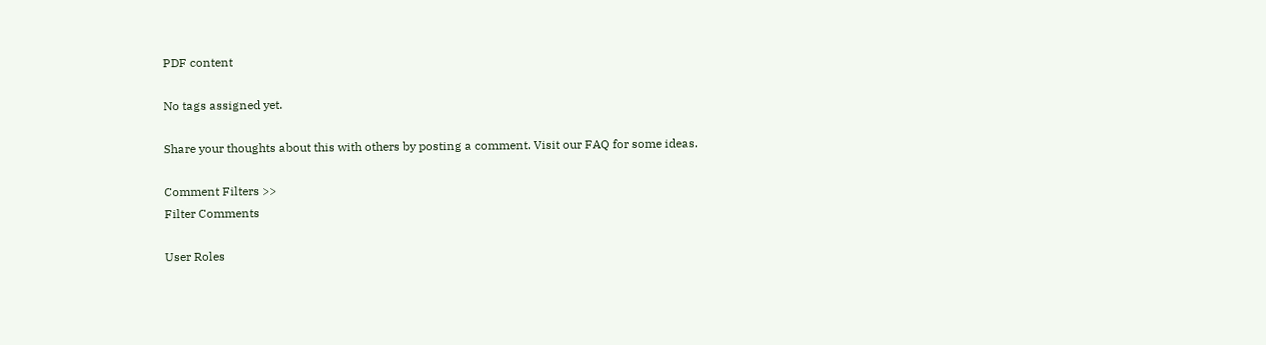PDF content

No tags assigned yet.

Share your thoughts about this with others by posting a comment. Visit our FAQ for some ideas.

Comment Filters >>
Filter Comments

User Roles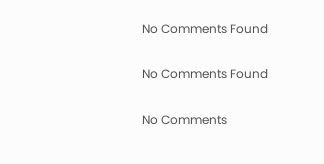No Comments Found

No Comments Found

No Comments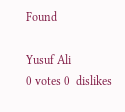Found

Yusuf Ali
0 votes 0  dislikes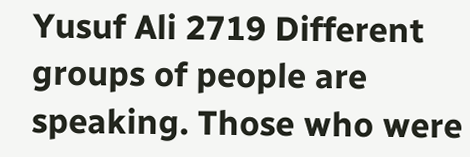Yusuf Ali 2719 Different groups of people are speaking. Those who were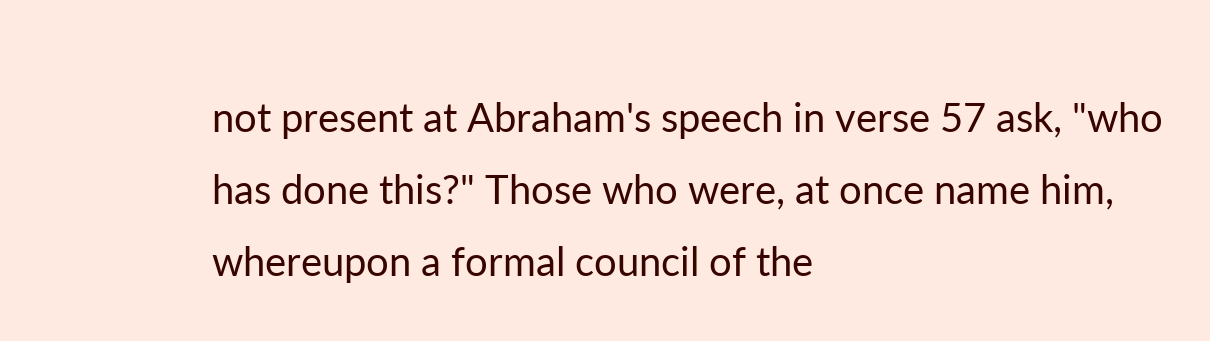not present at Abraham's speech in verse 57 ask, "who has done this?" Those who were, at once name him, whereupon a formal council of the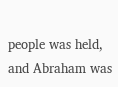people was held, and Abraham was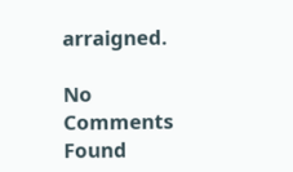arraigned.

No Comments Found